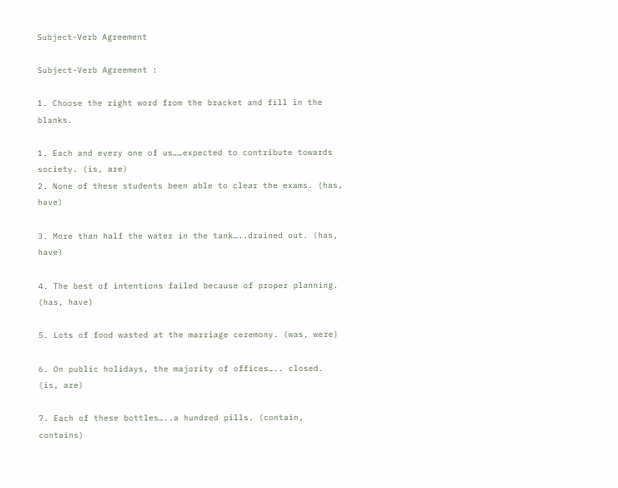Subject-Verb Agreement

Subject-Verb Agreement :

1. Choose the right word from the bracket and fill in the blanks.

1. Each and every one of us……expected to contribute towards society. (is, are)
2. None of these students been able to clear the exams. (has, have)

3. More than half the water in the tank…..drained out. (has, have)

4. The best of intentions failed because of proper planning. (has, have)

5. Lots of food wasted at the marriage ceremony. (was, were)

6. On public holidays, the majority of offices….. closed. (is, are)

7. Each of these bottles…..a hundred pills. (contain, contains)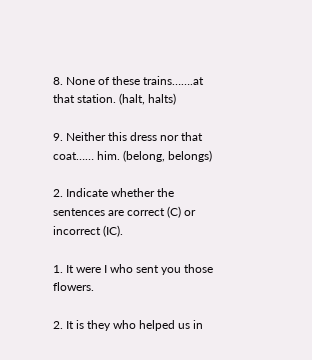8. None of these trains…….at that station. (halt, halts)

9. Neither this dress nor that coat…… him. (belong, belongs)

2. Indicate whether the sentences are correct (C) or incorrect (IC).

1. It were I who sent you those flowers.

2. It is they who helped us in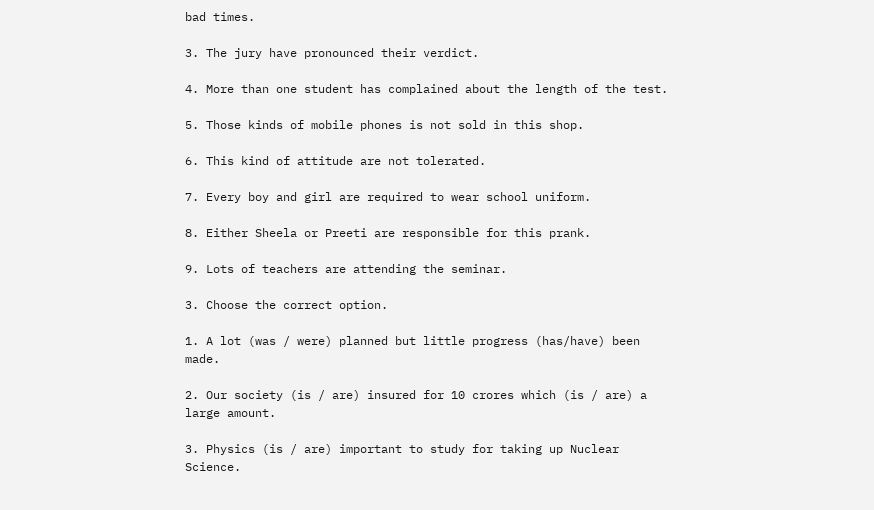bad times.

3. The jury have pronounced their verdict.

4. More than one student has complained about the length of the test.

5. Those kinds of mobile phones is not sold in this shop.

6. This kind of attitude are not tolerated.

7. Every boy and girl are required to wear school uniform.

8. Either Sheela or Preeti are responsible for this prank.

9. Lots of teachers are attending the seminar.

3. Choose the correct option.

1. A lot (was / were) planned but little progress (has/have) been made.

2. Our society (is / are) insured for 10 crores which (is / are) a large amount.

3. Physics (is / are) important to study for taking up Nuclear Science.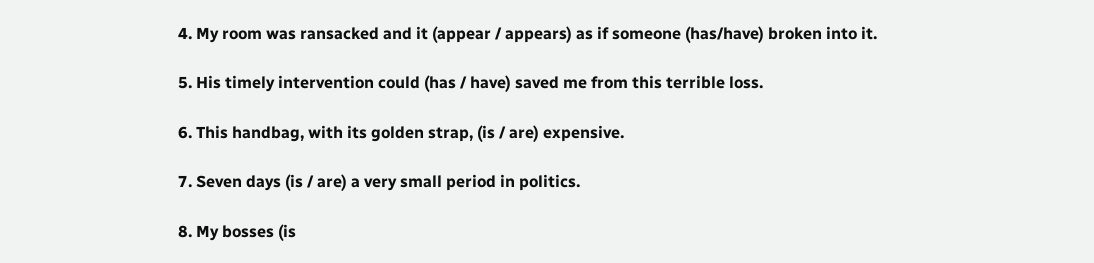4. My room was ransacked and it (appear / appears) as if someone (has/have) broken into it.

5. His timely intervention could (has / have) saved me from this terrible loss.

6. This handbag, with its golden strap, (is / are) expensive.

7. Seven days (is / are) a very small period in politics.

8. My bosses (is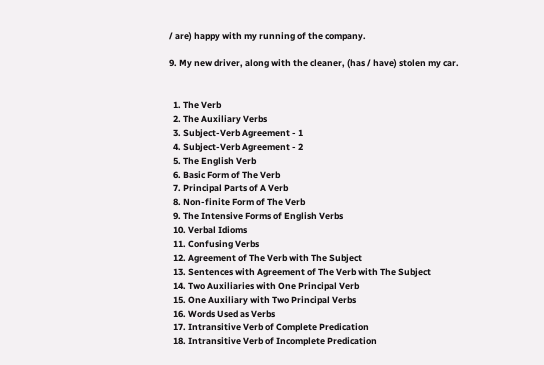/ are) happy with my running of the company.

9. My new driver, along with the cleaner, (has / have) stolen my car.


  1. The Verb
  2. The Auxiliary Verbs
  3. Subject-Verb Agreement - 1
  4. Subject-Verb Agreement - 2
  5. The English Verb
  6. Basic Form of The Verb
  7. Principal Parts of A Verb
  8. Non-finite Form of The Verb
  9. The Intensive Forms of English Verbs
  10. Verbal Idioms
  11. Confusing Verbs
  12. Agreement of The Verb with The Subject
  13. Sentences with Agreement of The Verb with The Subject
  14. Two Auxiliaries with One Principal Verb
  15. One Auxiliary with Two Principal Verbs
  16. Words Used as Verbs
  17. Intransitive Verb of Complete Predication
  18. Intransitive Verb of Incomplete Predication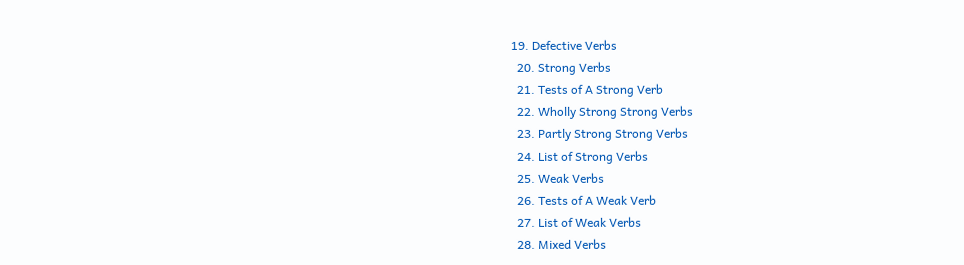19. Defective Verbs
  20. Strong Verbs
  21. Tests of A Strong Verb
  22. Wholly Strong Strong Verbs
  23. Partly Strong Strong Verbs
  24. List of Strong Verbs
  25. Weak Verbs
  26. Tests of A Weak Verb
  27. List of Weak Verbs
  28. Mixed Verbs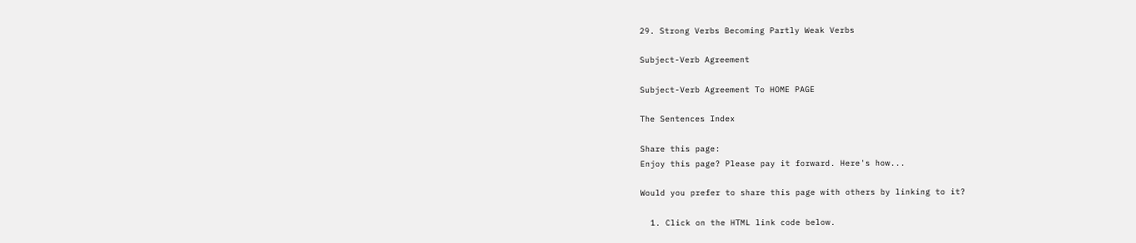29. Strong Verbs Becoming Partly Weak Verbs

Subject-Verb Agreement

Subject-Verb Agreement To HOME PAGE

The Sentences Index

Share this page:
Enjoy this page? Please pay it forward. Here's how...

Would you prefer to share this page with others by linking to it?

  1. Click on the HTML link code below.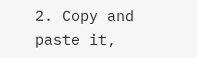2. Copy and paste it,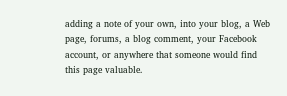adding a note of your own, into your blog, a Web page, forums, a blog comment, your Facebook account, or anywhere that someone would find this page valuable.